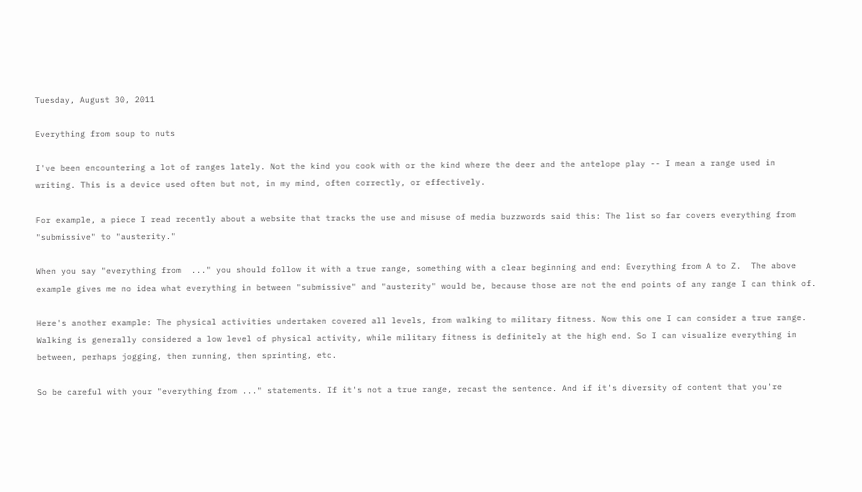Tuesday, August 30, 2011

Everything from soup to nuts

I've been encountering a lot of ranges lately. Not the kind you cook with or the kind where the deer and the antelope play -- I mean a range used in writing. This is a device used often but not, in my mind, often correctly, or effectively.

For example, a piece I read recently about a website that tracks the use and misuse of media buzzwords said this: The list so far covers everything from "submissive" to "austerity."

When you say "everything from  ..." you should follow it with a true range, something with a clear beginning and end: Everything from A to Z.  The above example gives me no idea what everything in between "submissive" and "austerity" would be, because those are not the end points of any range I can think of.

Here's another example: The physical activities undertaken covered all levels, from walking to military fitness. Now this one I can consider a true range. Walking is generally considered a low level of physical activity, while military fitness is definitely at the high end. So I can visualize everything in between, perhaps jogging, then running, then sprinting, etc.

So be careful with your "everything from ..." statements. If it's not a true range, recast the sentence. And if it's diversity of content that you're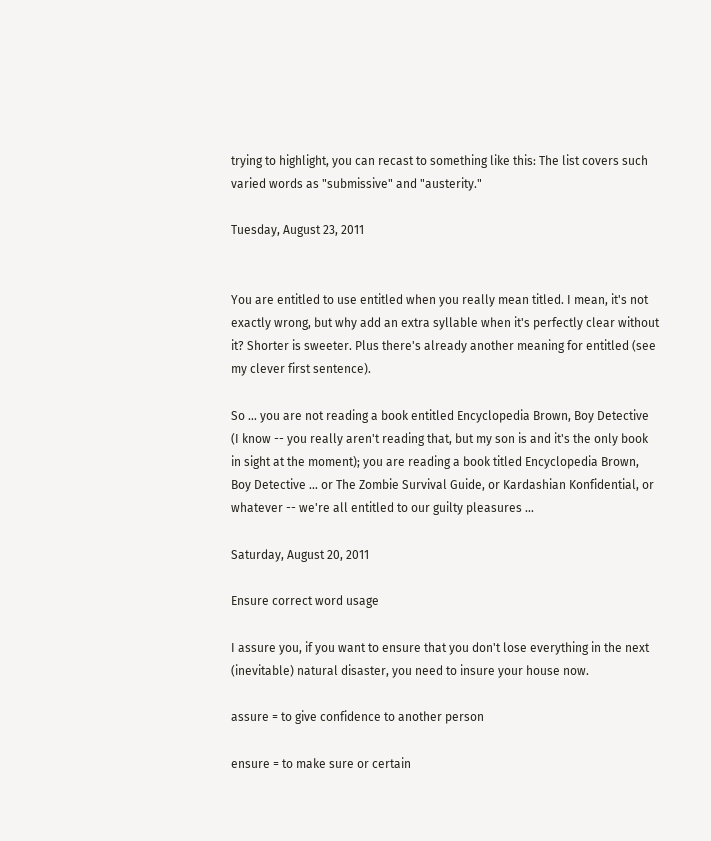trying to highlight, you can recast to something like this: The list covers such varied words as "submissive" and "austerity."

Tuesday, August 23, 2011


You are entitled to use entitled when you really mean titled. I mean, it's not exactly wrong, but why add an extra syllable when it's perfectly clear without it? Shorter is sweeter. Plus there's already another meaning for entitled (see my clever first sentence).

So ... you are not reading a book entitled Encyclopedia Brown, Boy Detective (I know -- you really aren't reading that, but my son is and it's the only book in sight at the moment); you are reading a book titled Encyclopedia Brown, Boy Detective ... or The Zombie Survival Guide, or Kardashian Konfidential, or whatever -- we're all entitled to our guilty pleasures ...

Saturday, August 20, 2011

Ensure correct word usage

I assure you, if you want to ensure that you don't lose everything in the next (inevitable) natural disaster, you need to insure your house now.

assure = to give confidence to another person

ensure = to make sure or certain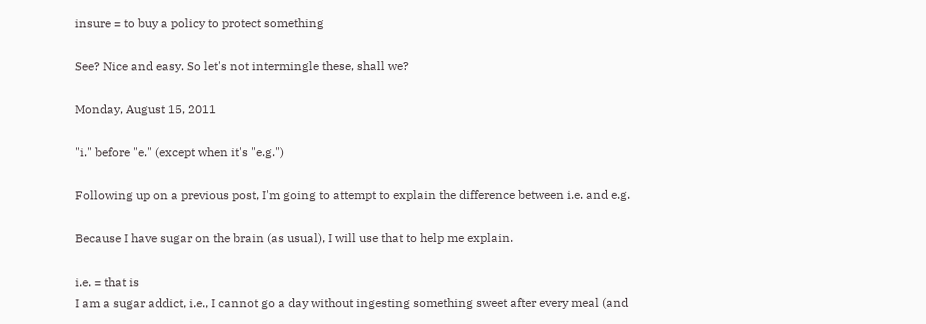insure = to buy a policy to protect something

See? Nice and easy. So let's not intermingle these, shall we?

Monday, August 15, 2011

"i." before "e." (except when it's "e.g.")

Following up on a previous post, I'm going to attempt to explain the difference between i.e. and e.g.

Because I have sugar on the brain (as usual), I will use that to help me explain.

i.e. = that is
I am a sugar addict, i.e., I cannot go a day without ingesting something sweet after every meal (and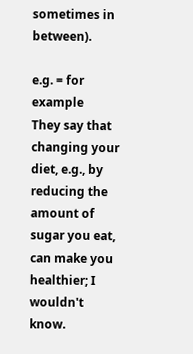sometimes in between).

e.g. = for example
They say that changing your diet, e.g., by reducing the amount of sugar you eat, can make you healthier; I wouldn't know.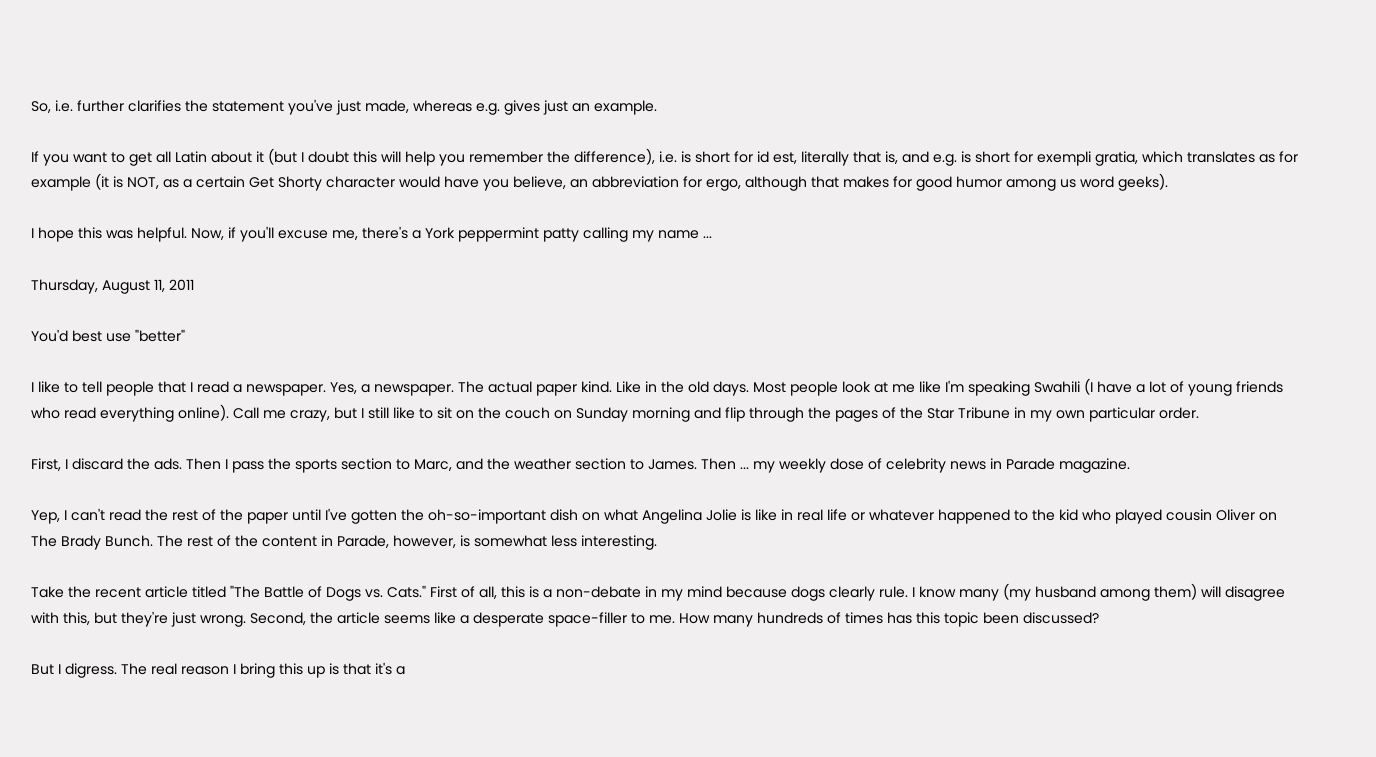So, i.e. further clarifies the statement you've just made, whereas e.g. gives just an example.

If you want to get all Latin about it (but I doubt this will help you remember the difference), i.e. is short for id est, literally that is, and e.g. is short for exempli gratia, which translates as for example (it is NOT, as a certain Get Shorty character would have you believe, an abbreviation for ergo, although that makes for good humor among us word geeks).

I hope this was helpful. Now, if you'll excuse me, there's a York peppermint patty calling my name ...

Thursday, August 11, 2011

You'd best use "better"

I like to tell people that I read a newspaper. Yes, a newspaper. The actual paper kind. Like in the old days. Most people look at me like I'm speaking Swahili (I have a lot of young friends who read everything online). Call me crazy, but I still like to sit on the couch on Sunday morning and flip through the pages of the Star Tribune in my own particular order.

First, I discard the ads. Then I pass the sports section to Marc, and the weather section to James. Then ... my weekly dose of celebrity news in Parade magazine.

Yep, I can't read the rest of the paper until I've gotten the oh-so-important dish on what Angelina Jolie is like in real life or whatever happened to the kid who played cousin Oliver on The Brady Bunch. The rest of the content in Parade, however, is somewhat less interesting.

Take the recent article titled "The Battle of Dogs vs. Cats." First of all, this is a non-debate in my mind because dogs clearly rule. I know many (my husband among them) will disagree with this, but they're just wrong. Second, the article seems like a desperate space-filler to me. How many hundreds of times has this topic been discussed?

But I digress. The real reason I bring this up is that it's a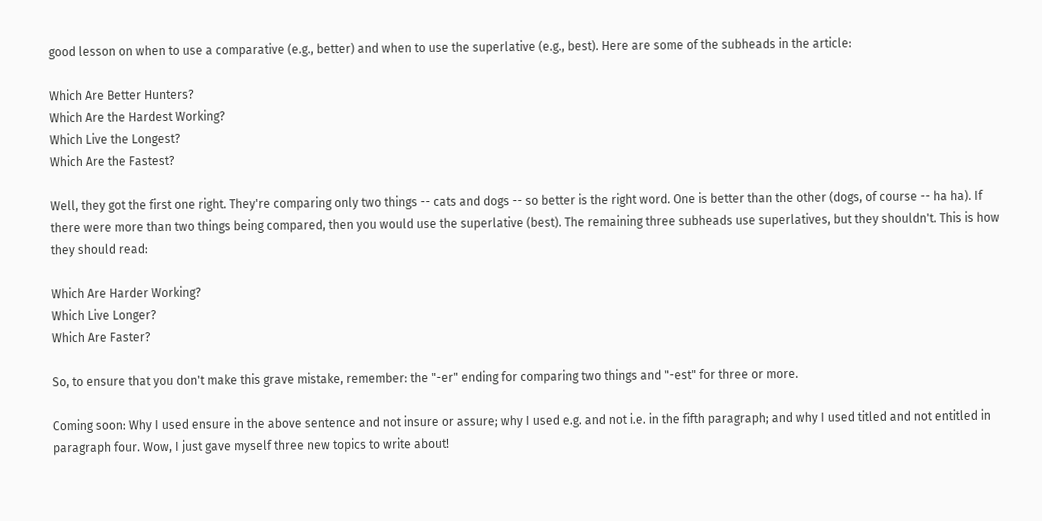good lesson on when to use a comparative (e.g., better) and when to use the superlative (e.g., best). Here are some of the subheads in the article:

Which Are Better Hunters?
Which Are the Hardest Working?
Which Live the Longest?
Which Are the Fastest?

Well, they got the first one right. They're comparing only two things -- cats and dogs -- so better is the right word. One is better than the other (dogs, of course -- ha ha). If there were more than two things being compared, then you would use the superlative (best). The remaining three subheads use superlatives, but they shouldn't. This is how they should read:

Which Are Harder Working?
Which Live Longer?
Which Are Faster?

So, to ensure that you don't make this grave mistake, remember: the "-er" ending for comparing two things and "-est" for three or more.

Coming soon: Why I used ensure in the above sentence and not insure or assure; why I used e.g. and not i.e. in the fifth paragraph; and why I used titled and not entitled in paragraph four. Wow, I just gave myself three new topics to write about!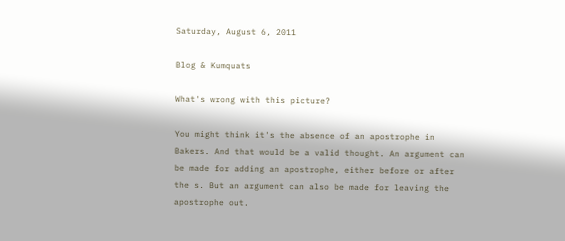Saturday, August 6, 2011

Blog & Kumquats

What's wrong with this picture?

You might think it's the absence of an apostrophe in Bakers. And that would be a valid thought. An argument can be made for adding an apostrophe, either before or after the s. But an argument can also be made for leaving the apostrophe out.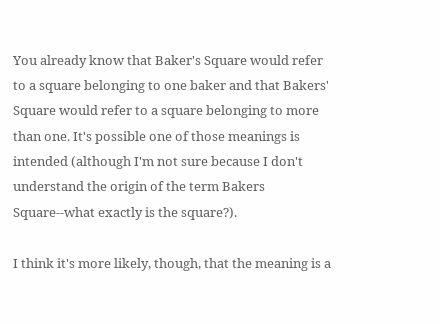You already know that Baker's Square would refer to a square belonging to one baker and that Bakers' Square would refer to a square belonging to more than one. It's possible one of those meanings is intended (although I'm not sure because I don't understand the origin of the term Bakers Square--what exactly is the square?).

I think it's more likely, though, that the meaning is a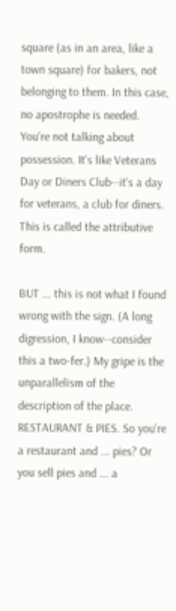square (as in an area, like a town square) for bakers, not belonging to them. In this case, no apostrophe is needed. You're not talking about possession. It's like Veterans Day or Diners Club--it's a day for veterans, a club for diners. This is called the attributive form.

BUT ... this is not what I found wrong with the sign. (A long digression, I know--consider this a two-fer.) My gripe is the unparallelism of the description of the place. RESTAURANT & PIES. So you're a restaurant and ... pies? Or you sell pies and ... a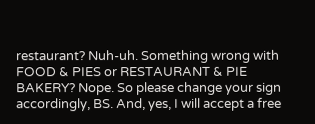restaurant? Nuh-uh. Something wrong with FOOD & PIES or RESTAURANT & PIE BAKERY? Nope. So please change your sign accordingly, BS. And, yes, I will accept a free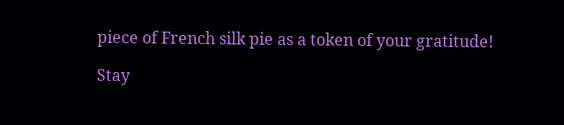piece of French silk pie as a token of your gratitude!

Stay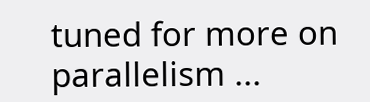tuned for more on parallelism ...